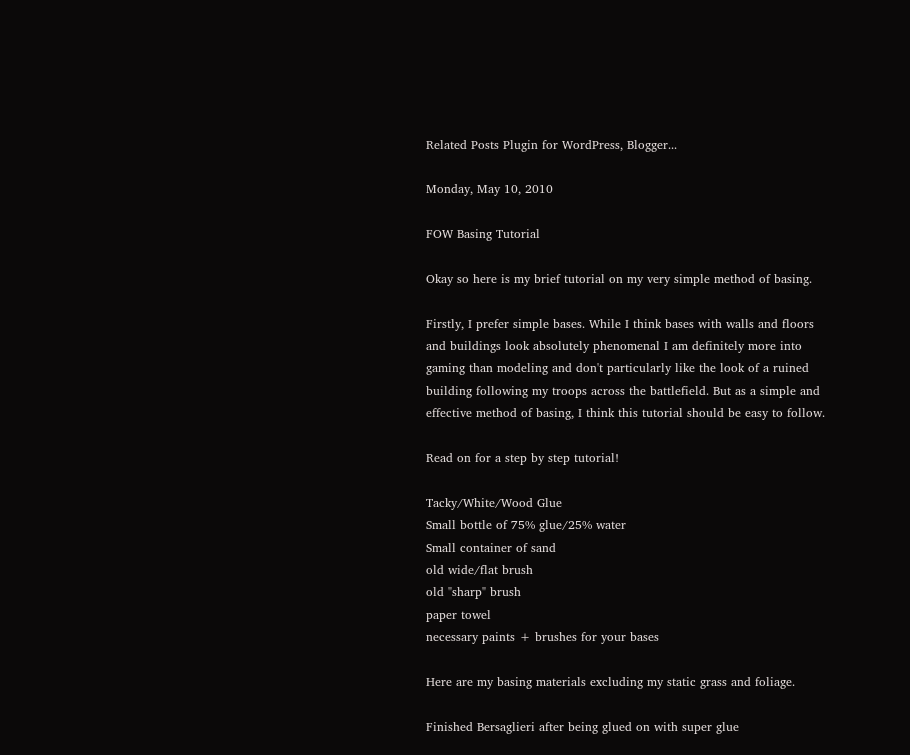Related Posts Plugin for WordPress, Blogger...

Monday, May 10, 2010

FOW Basing Tutorial

Okay so here is my brief tutorial on my very simple method of basing.

Firstly, I prefer simple bases. While I think bases with walls and floors and buildings look absolutely phenomenal I am definitely more into gaming than modeling and don't particularly like the look of a ruined building following my troops across the battlefield. But as a simple and effective method of basing, I think this tutorial should be easy to follow.

Read on for a step by step tutorial!

Tacky/White/Wood Glue
Small bottle of 75% glue/25% water
Small container of sand
old wide/flat brush
old "sharp" brush
paper towel
necessary paints + brushes for your bases

Here are my basing materials excluding my static grass and foliage.

Finished Bersaglieri after being glued on with super glue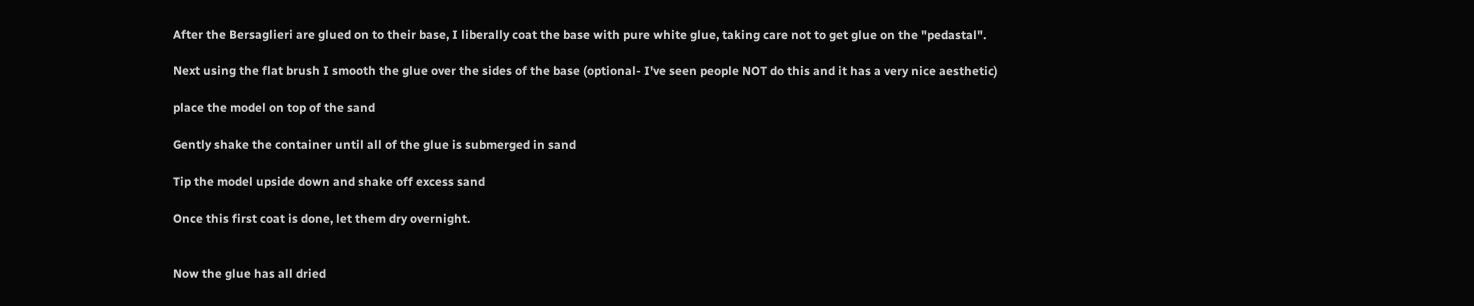After the Bersaglieri are glued on to their base, I liberally coat the base with pure white glue, taking care not to get glue on the "pedastal".

Next using the flat brush I smooth the glue over the sides of the base (optional- I've seen people NOT do this and it has a very nice aesthetic)

place the model on top of the sand

Gently shake the container until all of the glue is submerged in sand

Tip the model upside down and shake off excess sand

Once this first coat is done, let them dry overnight.


Now the glue has all dried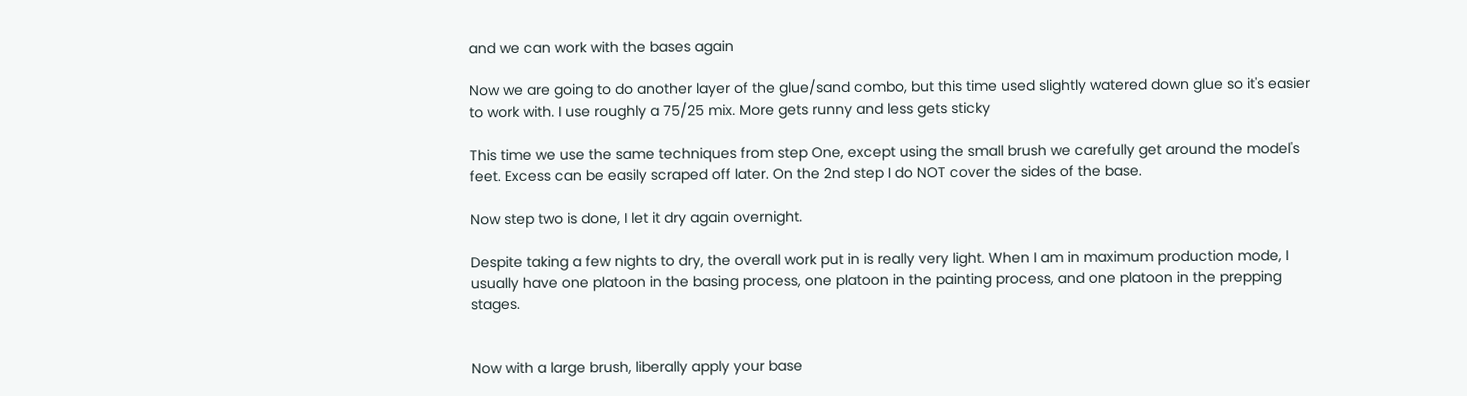and we can work with the bases again

Now we are going to do another layer of the glue/sand combo, but this time used slightly watered down glue so it's easier to work with. I use roughly a 75/25 mix. More gets runny and less gets sticky

This time we use the same techniques from step One, except using the small brush we carefully get around the model's feet. Excess can be easily scraped off later. On the 2nd step I do NOT cover the sides of the base.

Now step two is done, I let it dry again overnight.

Despite taking a few nights to dry, the overall work put in is really very light. When I am in maximum production mode, I usually have one platoon in the basing process, one platoon in the painting process, and one platoon in the prepping stages.


Now with a large brush, liberally apply your base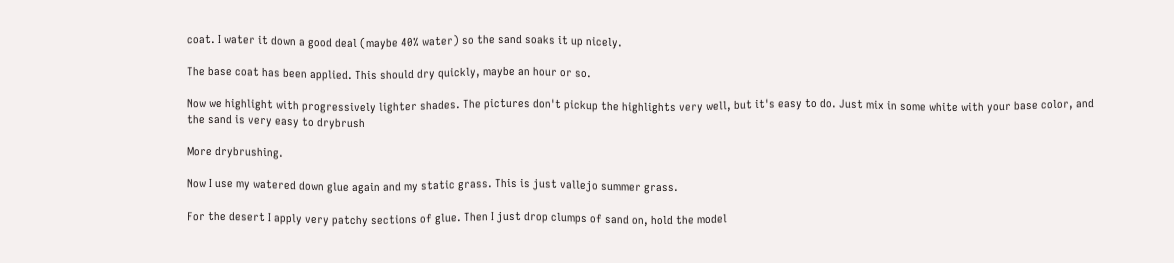coat. I water it down a good deal (maybe 40% water) so the sand soaks it up nicely.

The base coat has been applied. This should dry quickly, maybe an hour or so.

Now we highlight with progressively lighter shades. The pictures don't pickup the highlights very well, but it's easy to do. Just mix in some white with your base color, and the sand is very easy to drybrush

More drybrushing.

Now I use my watered down glue again and my static grass. This is just vallejo summer grass.

For the desert I apply very patchy sections of glue. Then I just drop clumps of sand on, hold the model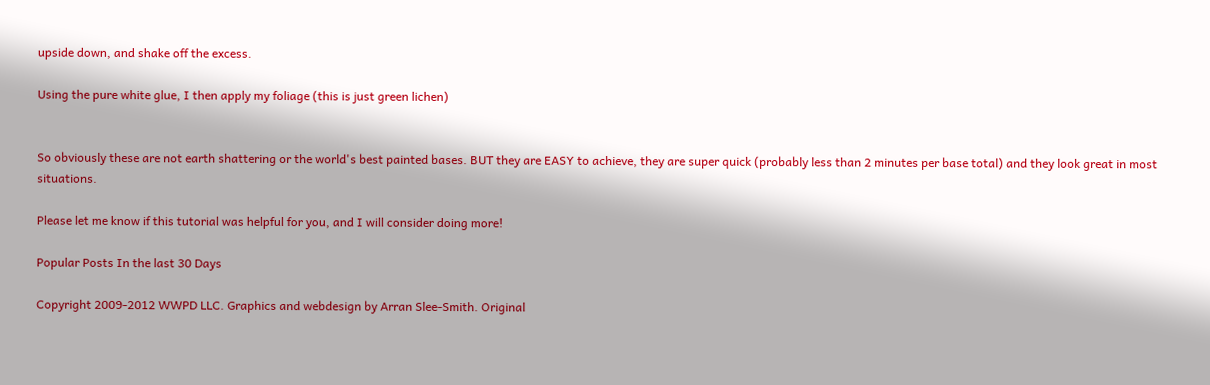upside down, and shake off the excess.

Using the pure white glue, I then apply my foliage (this is just green lichen)


So obviously these are not earth shattering or the world's best painted bases. BUT they are EASY to achieve, they are super quick (probably less than 2 minutes per base total) and they look great in most situations.

Please let me know if this tutorial was helpful for you, and I will consider doing more!

Popular Posts In the last 30 Days

Copyright 2009-2012 WWPD LLC. Graphics and webdesign by Arran Slee-Smith. Original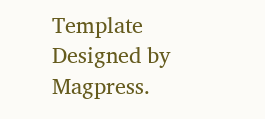Template Designed by Magpress.